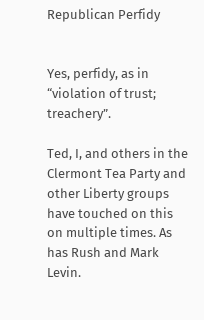Republican Perfidy


Yes, perfidy, as in “violation of trust; treachery”.

Ted, I, and others in the Clermont Tea Party and other Liberty groups have touched on this on multiple times. As has Rush and Mark Levin.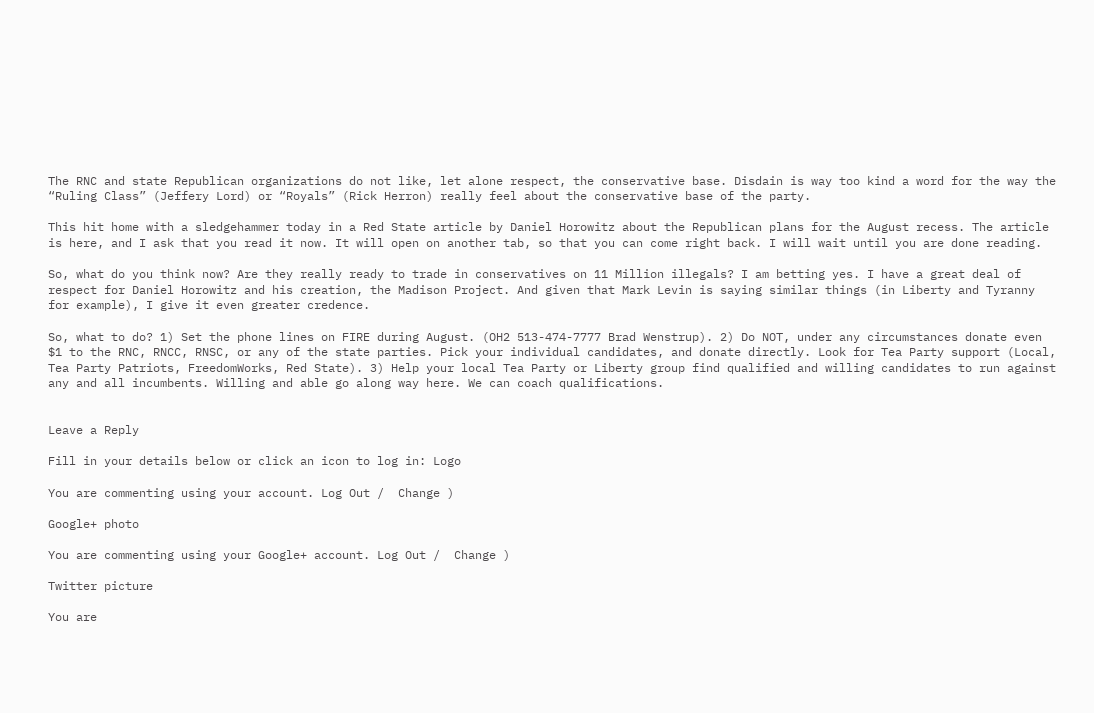The RNC and state Republican organizations do not like, let alone respect, the conservative base. Disdain is way too kind a word for the way the “Ruling Class” (Jeffery Lord) or “Royals” (Rick Herron) really feel about the conservative base of the party.

This hit home with a sledgehammer today in a Red State article by Daniel Horowitz about the Republican plans for the August recess. The article is here, and I ask that you read it now. It will open on another tab, so that you can come right back. I will wait until you are done reading.

So, what do you think now? Are they really ready to trade in conservatives on 11 Million illegals? I am betting yes. I have a great deal of respect for Daniel Horowitz and his creation, the Madison Project. And given that Mark Levin is saying similar things (in Liberty and Tyranny for example), I give it even greater credence.

So, what to do? 1) Set the phone lines on FIRE during August. (OH2 513-474-7777 Brad Wenstrup). 2) Do NOT, under any circumstances donate even $1 to the RNC, RNCC, RNSC, or any of the state parties. Pick your individual candidates, and donate directly. Look for Tea Party support (Local, Tea Party Patriots, FreedomWorks, Red State). 3) Help your local Tea Party or Liberty group find qualified and willing candidates to run against any and all incumbents. Willing and able go along way here. We can coach qualifications.


Leave a Reply

Fill in your details below or click an icon to log in: Logo

You are commenting using your account. Log Out /  Change )

Google+ photo

You are commenting using your Google+ account. Log Out /  Change )

Twitter picture

You are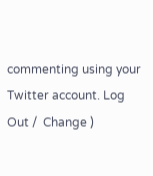commenting using your Twitter account. Log Out /  Change )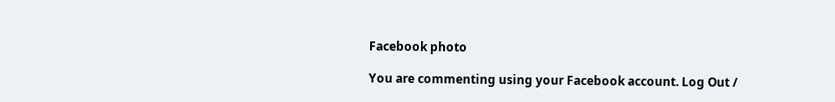Facebook photo

You are commenting using your Facebook account. Log Out /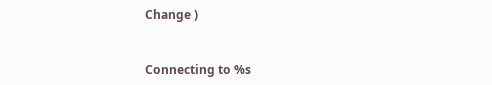Change )


Connecting to %s